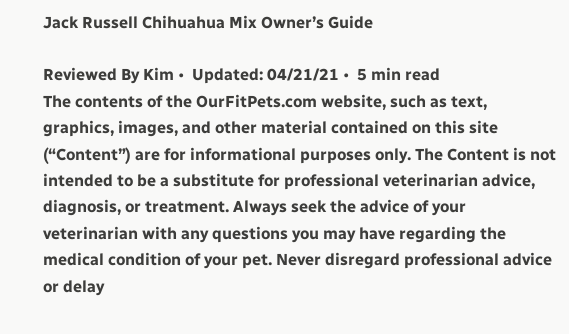Jack Russell Chihuahua Mix Owner’s Guide

Reviewed By Kim •  Updated: 04/21/21 •  5 min read
The contents of the OurFitPets.com website, such as text, graphics, images, and other material contained on this site (“Content”) are for informational purposes only. The Content is not intended to be a substitute for professional veterinarian advice, diagnosis, or treatment. Always seek the advice of your veterinarian with any questions you may have regarding the medical condition of your pet. Never disregard professional advice or delay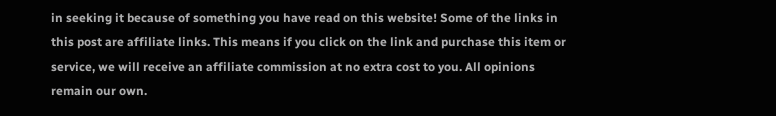in seeking it because of something you have read on this website! Some of the links in this post are affiliate links. This means if you click on the link and purchase this item or service, we will receive an affiliate commission at no extra cost to you. All opinions remain our own.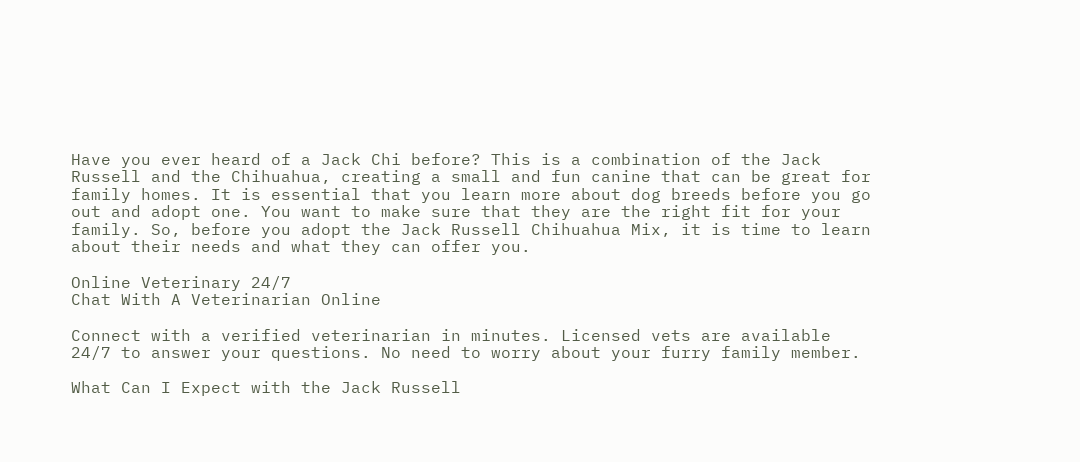Have you ever heard of a Jack Chi before? This is a combination of the Jack Russell and the Chihuahua, creating a small and fun canine that can be great for family homes. It is essential that you learn more about dog breeds before you go out and adopt one. You want to make sure that they are the right fit for your family. So, before you adopt the Jack Russell Chihuahua Mix, it is time to learn about their needs and what they can offer you.

Online Veterinary 24/7
Chat With A Veterinarian Online

Connect with a verified veterinarian in minutes. Licensed vets are available 24/7 to answer your questions. No need to worry about your furry family member.

What Can I Expect with the Jack Russell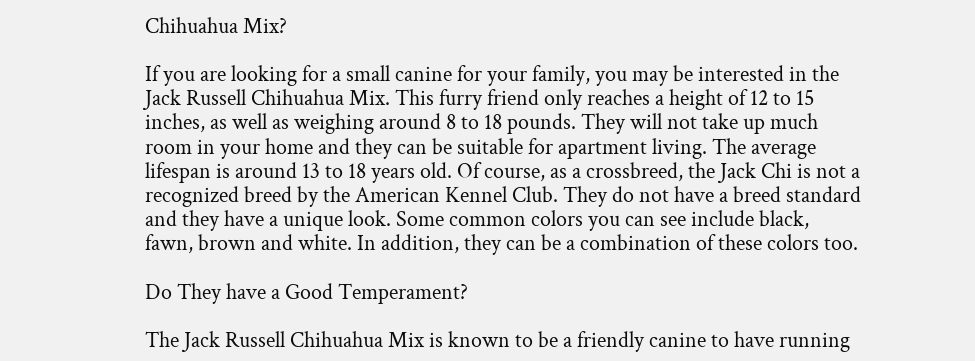Chihuahua Mix?

If you are looking for a small canine for your family, you may be interested in the Jack Russell Chihuahua Mix. This furry friend only reaches a height of 12 to 15 inches, as well as weighing around 8 to 18 pounds. They will not take up much room in your home and they can be suitable for apartment living. The average lifespan is around 13 to 18 years old. Of course, as a crossbreed, the Jack Chi is not a recognized breed by the American Kennel Club. They do not have a breed standard and they have a unique look. Some common colors you can see include black, fawn, brown and white. In addition, they can be a combination of these colors too.

Do They have a Good Temperament?

The Jack Russell Chihuahua Mix is known to be a friendly canine to have running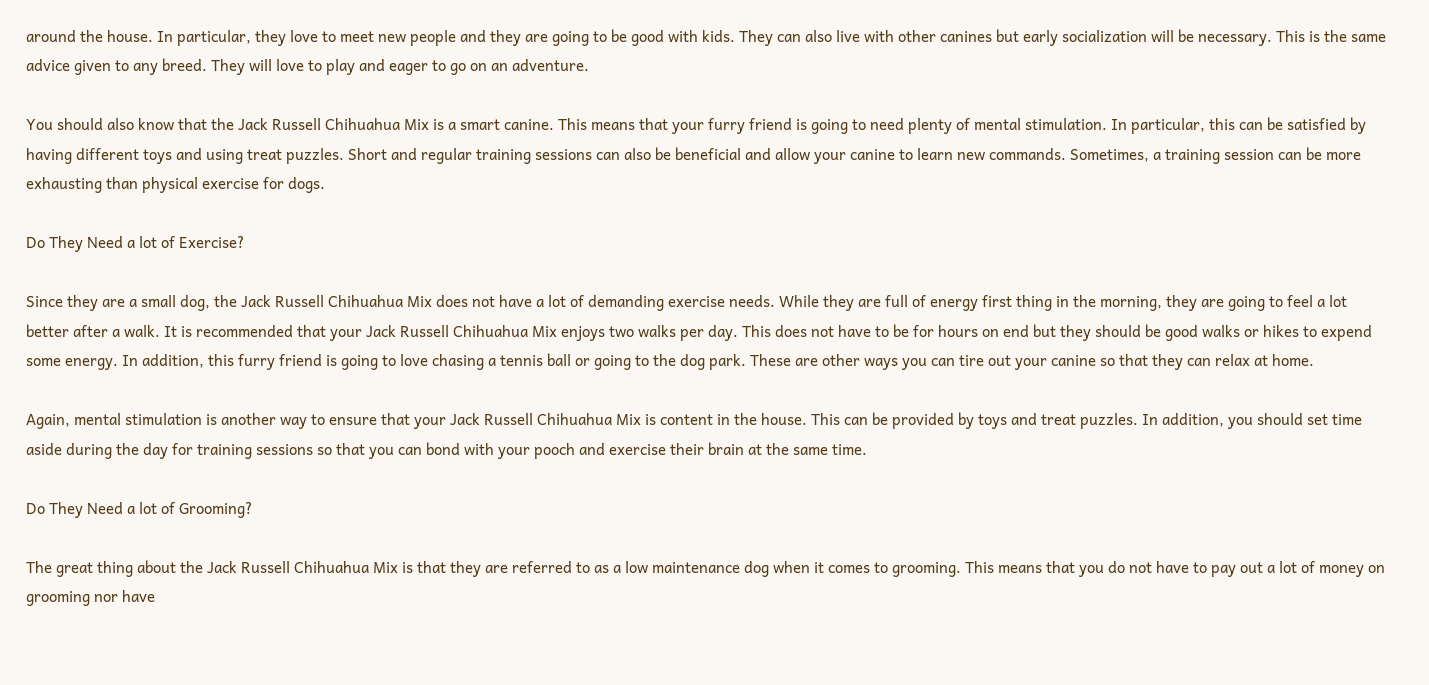around the house. In particular, they love to meet new people and they are going to be good with kids. They can also live with other canines but early socialization will be necessary. This is the same advice given to any breed. They will love to play and eager to go on an adventure.

You should also know that the Jack Russell Chihuahua Mix is a smart canine. This means that your furry friend is going to need plenty of mental stimulation. In particular, this can be satisfied by having different toys and using treat puzzles. Short and regular training sessions can also be beneficial and allow your canine to learn new commands. Sometimes, a training session can be more exhausting than physical exercise for dogs.

Do They Need a lot of Exercise?

Since they are a small dog, the Jack Russell Chihuahua Mix does not have a lot of demanding exercise needs. While they are full of energy first thing in the morning, they are going to feel a lot better after a walk. It is recommended that your Jack Russell Chihuahua Mix enjoys two walks per day. This does not have to be for hours on end but they should be good walks or hikes to expend some energy. In addition, this furry friend is going to love chasing a tennis ball or going to the dog park. These are other ways you can tire out your canine so that they can relax at home.

Again, mental stimulation is another way to ensure that your Jack Russell Chihuahua Mix is content in the house. This can be provided by toys and treat puzzles. In addition, you should set time aside during the day for training sessions so that you can bond with your pooch and exercise their brain at the same time.

Do They Need a lot of Grooming?

The great thing about the Jack Russell Chihuahua Mix is that they are referred to as a low maintenance dog when it comes to grooming. This means that you do not have to pay out a lot of money on grooming nor have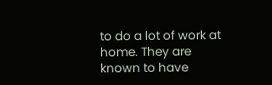to do a lot of work at home. They are known to have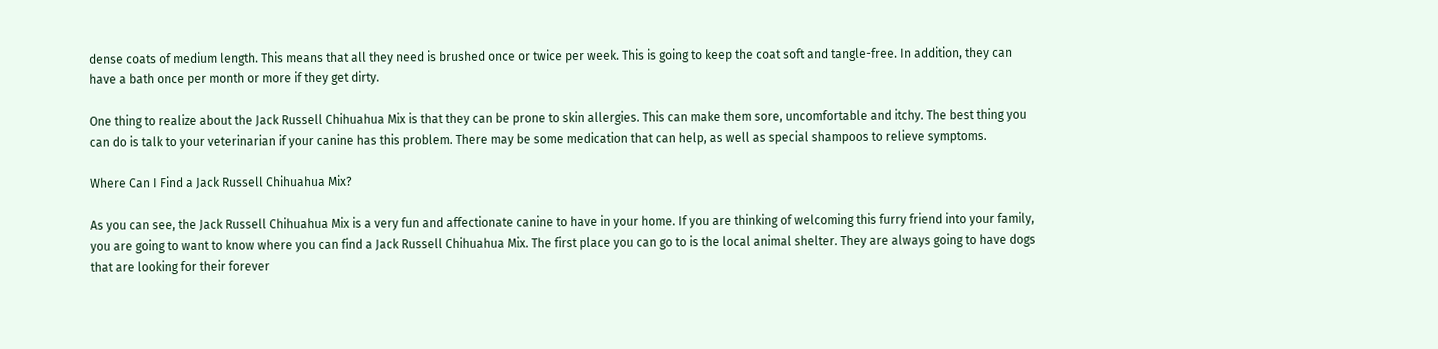dense coats of medium length. This means that all they need is brushed once or twice per week. This is going to keep the coat soft and tangle-free. In addition, they can have a bath once per month or more if they get dirty.

One thing to realize about the Jack Russell Chihuahua Mix is that they can be prone to skin allergies. This can make them sore, uncomfortable and itchy. The best thing you can do is talk to your veterinarian if your canine has this problem. There may be some medication that can help, as well as special shampoos to relieve symptoms.

Where Can I Find a Jack Russell Chihuahua Mix?

As you can see, the Jack Russell Chihuahua Mix is a very fun and affectionate canine to have in your home. If you are thinking of welcoming this furry friend into your family, you are going to want to know where you can find a Jack Russell Chihuahua Mix. The first place you can go to is the local animal shelter. They are always going to have dogs that are looking for their forever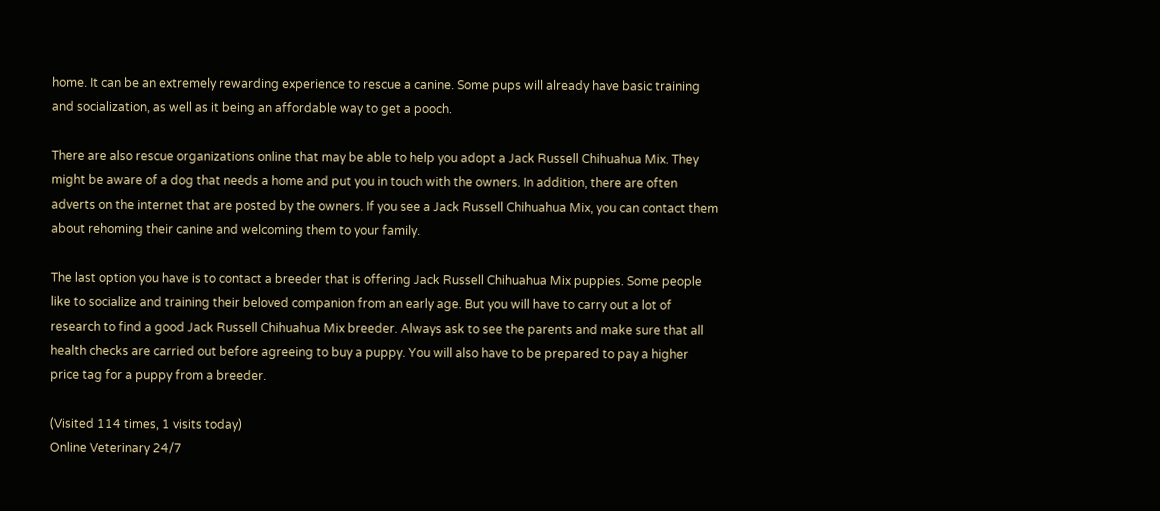home. It can be an extremely rewarding experience to rescue a canine. Some pups will already have basic training and socialization, as well as it being an affordable way to get a pooch.

There are also rescue organizations online that may be able to help you adopt a Jack Russell Chihuahua Mix. They might be aware of a dog that needs a home and put you in touch with the owners. In addition, there are often adverts on the internet that are posted by the owners. If you see a Jack Russell Chihuahua Mix, you can contact them about rehoming their canine and welcoming them to your family.

The last option you have is to contact a breeder that is offering Jack Russell Chihuahua Mix puppies. Some people like to socialize and training their beloved companion from an early age. But you will have to carry out a lot of research to find a good Jack Russell Chihuahua Mix breeder. Always ask to see the parents and make sure that all health checks are carried out before agreeing to buy a puppy. You will also have to be prepared to pay a higher price tag for a puppy from a breeder.

(Visited 114 times, 1 visits today)
Online Veterinary 24/7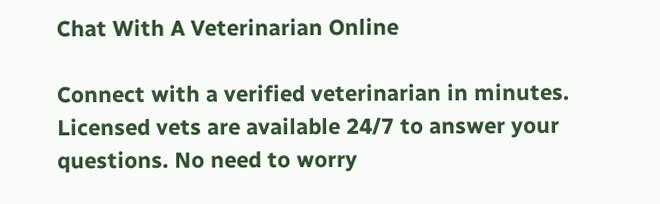Chat With A Veterinarian Online

Connect with a verified veterinarian in minutes. Licensed vets are available 24/7 to answer your questions. No need to worry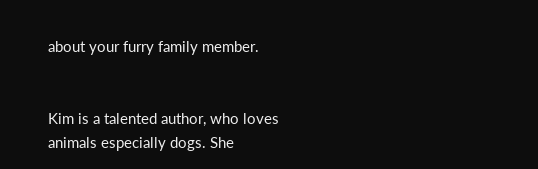about your furry family member.


Kim is a talented author, who loves animals especially dogs. She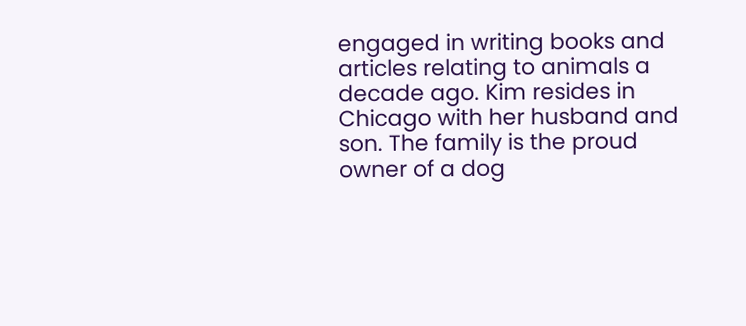engaged in writing books and articles relating to animals a decade ago. Kim resides in Chicago with her husband and son. The family is the proud owner of a dog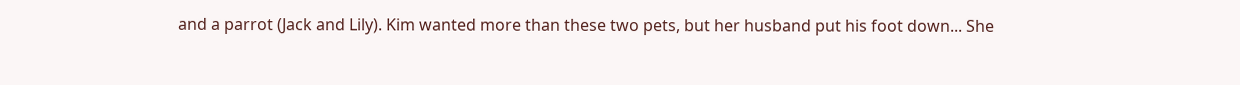and a parrot (Jack and Lily). Kim wanted more than these two pets, but her husband put his foot down... She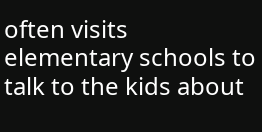often visits elementary schools to talk to the kids about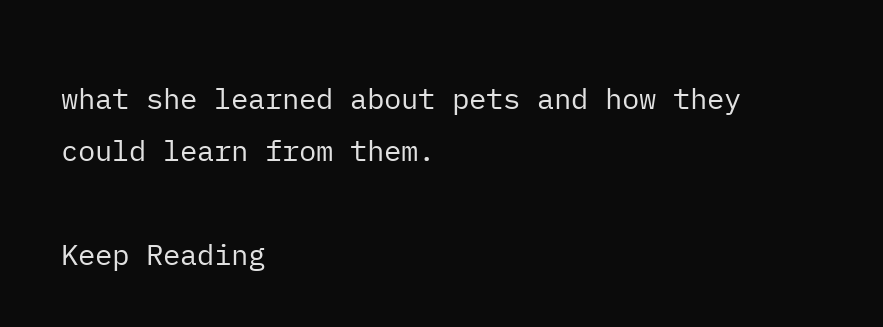what she learned about pets and how they could learn from them.

Keep Reading